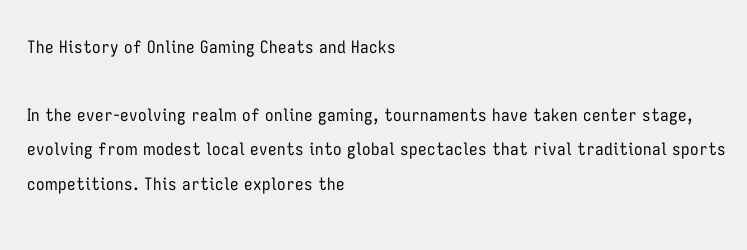The History of Online Gaming Cheats and Hacks

In the ever-evolving realm of online gaming, tournaments have taken center stage, evolving from modest local events into global spectacles that rival traditional sports competitions. This article explores the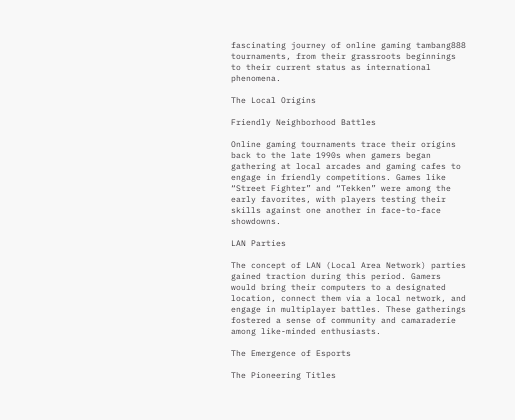fascinating journey of online gaming tambang888 tournaments, from their grassroots beginnings to their current status as international phenomena.

The Local Origins

Friendly Neighborhood Battles

Online gaming tournaments trace their origins back to the late 1990s when gamers began gathering at local arcades and gaming cafes to engage in friendly competitions. Games like “Street Fighter” and “Tekken” were among the early favorites, with players testing their skills against one another in face-to-face showdowns.

LAN Parties

The concept of LAN (Local Area Network) parties gained traction during this period. Gamers would bring their computers to a designated location, connect them via a local network, and engage in multiplayer battles. These gatherings fostered a sense of community and camaraderie among like-minded enthusiasts.

The Emergence of Esports

The Pioneering Titles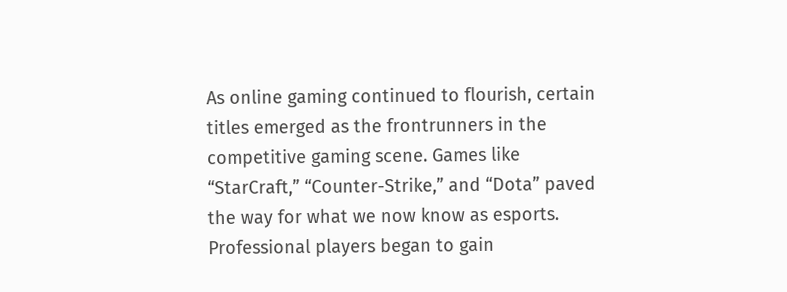As online gaming continued to flourish, certain titles emerged as the frontrunners in the competitive gaming scene. Games like “StarCraft,” “Counter-Strike,” and “Dota” paved the way for what we now know as esports. Professional players began to gain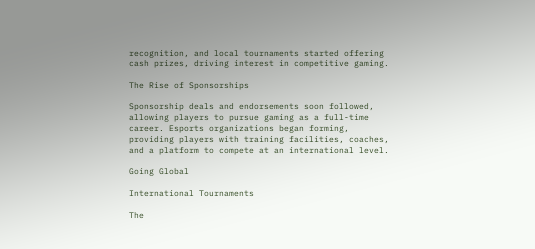recognition, and local tournaments started offering cash prizes, driving interest in competitive gaming.

The Rise of Sponsorships

Sponsorship deals and endorsements soon followed, allowing players to pursue gaming as a full-time career. Esports organizations began forming, providing players with training facilities, coaches, and a platform to compete at an international level.

Going Global

International Tournaments

The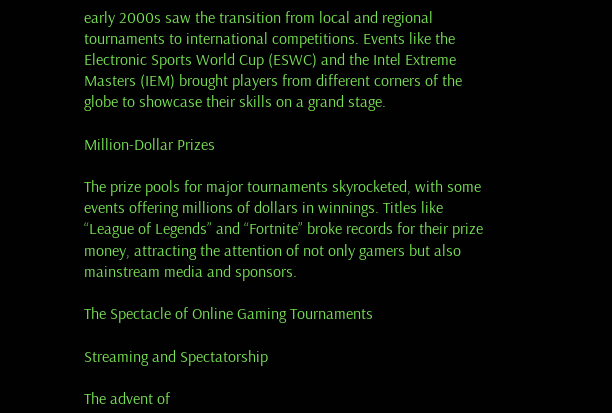early 2000s saw the transition from local and regional tournaments to international competitions. Events like the Electronic Sports World Cup (ESWC) and the Intel Extreme Masters (IEM) brought players from different corners of the globe to showcase their skills on a grand stage.

Million-Dollar Prizes

The prize pools for major tournaments skyrocketed, with some events offering millions of dollars in winnings. Titles like “League of Legends” and “Fortnite” broke records for their prize money, attracting the attention of not only gamers but also mainstream media and sponsors.

The Spectacle of Online Gaming Tournaments

Streaming and Spectatorship

The advent of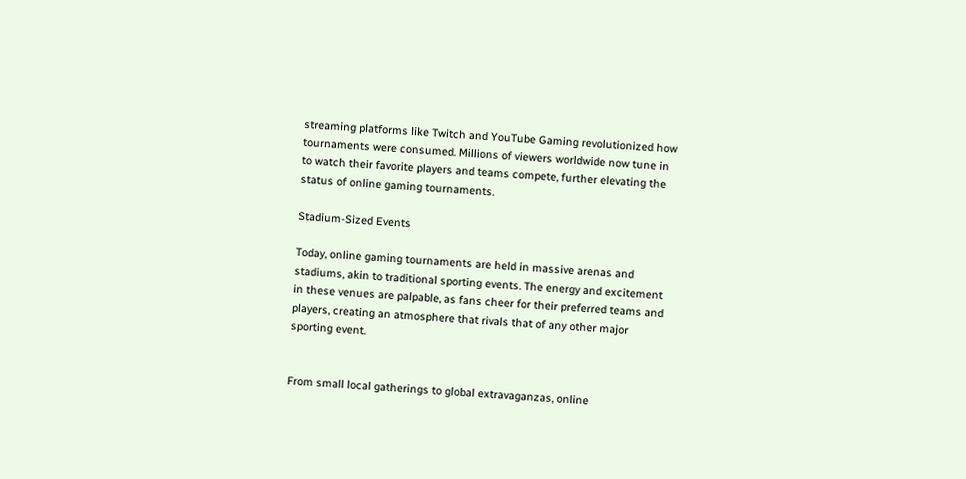streaming platforms like Twitch and YouTube Gaming revolutionized how tournaments were consumed. Millions of viewers worldwide now tune in to watch their favorite players and teams compete, further elevating the status of online gaming tournaments.

Stadium-Sized Events

Today, online gaming tournaments are held in massive arenas and stadiums, akin to traditional sporting events. The energy and excitement in these venues are palpable, as fans cheer for their preferred teams and players, creating an atmosphere that rivals that of any other major sporting event.


From small local gatherings to global extravaganzas, online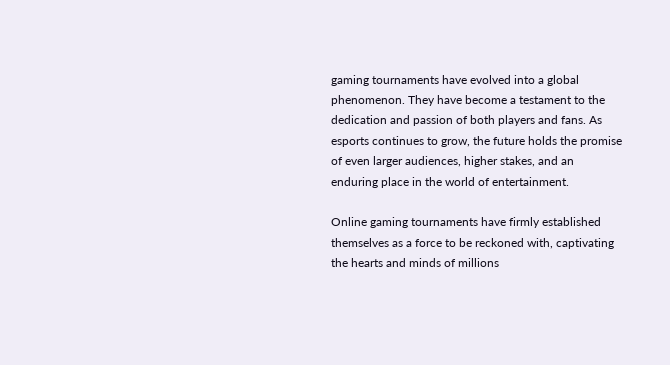gaming tournaments have evolved into a global phenomenon. They have become a testament to the dedication and passion of both players and fans. As esports continues to grow, the future holds the promise of even larger audiences, higher stakes, and an enduring place in the world of entertainment.

Online gaming tournaments have firmly established themselves as a force to be reckoned with, captivating the hearts and minds of millions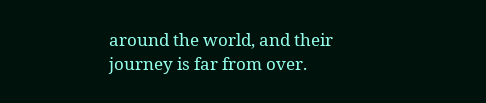around the world, and their journey is far from over.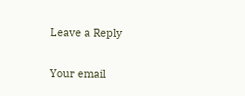Leave a Reply

Your email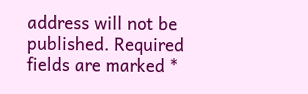address will not be published. Required fields are marked *